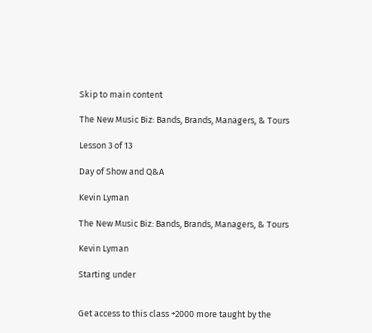Skip to main content

The New Music Biz: Bands, Brands, Managers, & Tours

Lesson 3 of 13

Day of Show and Q&A

Kevin Lyman

The New Music Biz: Bands, Brands, Managers, & Tours

Kevin Lyman

Starting under


Get access to this class +2000 more taught by the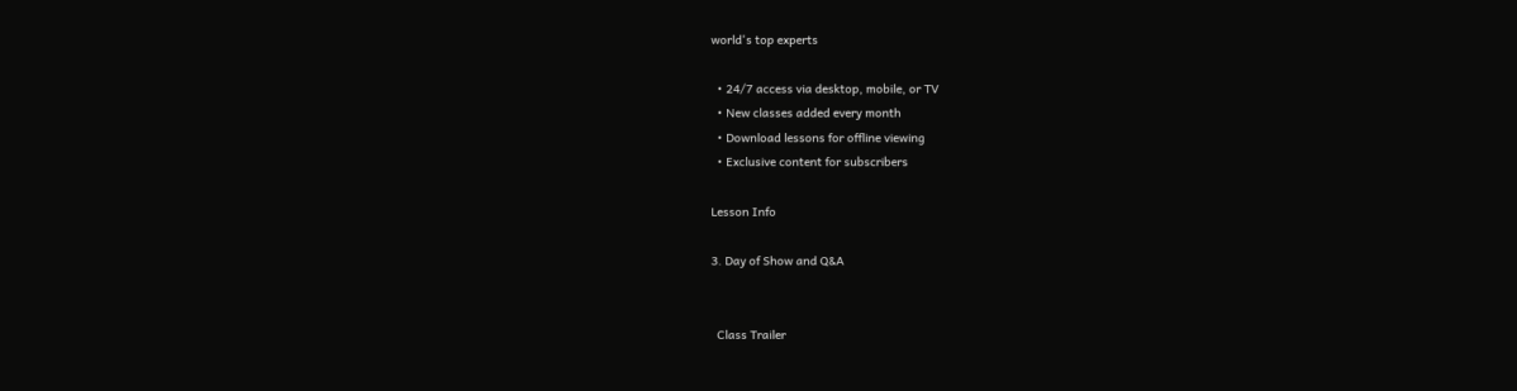world's top experts

  • 24/7 access via desktop, mobile, or TV
  • New classes added every month
  • Download lessons for offline viewing
  • Exclusive content for subscribers

Lesson Info

3. Day of Show and Q&A


  Class Trailer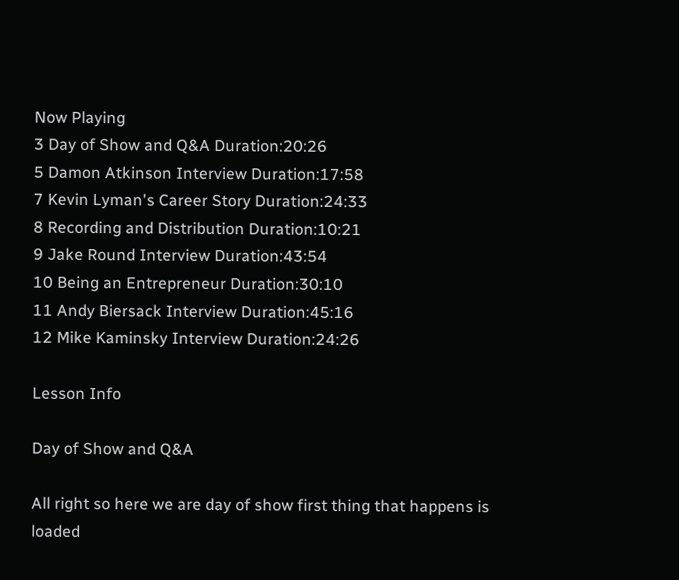Now Playing
3 Day of Show and Q&A Duration:20:26
5 Damon Atkinson Interview Duration:17:58
7 Kevin Lyman's Career Story Duration:24:33
8 Recording and Distribution Duration:10:21
9 Jake Round Interview Duration:43:54
10 Being an Entrepreneur Duration:30:10
11 Andy Biersack Interview Duration:45:16
12 Mike Kaminsky Interview Duration:24:26

Lesson Info

Day of Show and Q&A

All right so here we are day of show first thing that happens is loaded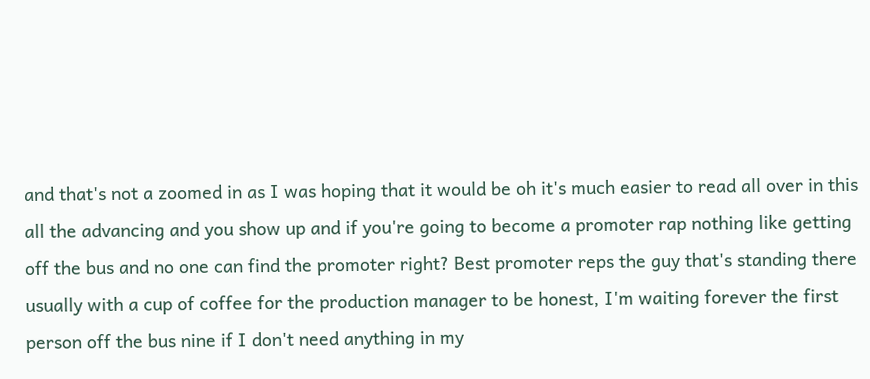and that's not a zoomed in as I was hoping that it would be oh it's much easier to read all over in this all the advancing and you show up and if you're going to become a promoter rap nothing like getting off the bus and no one can find the promoter right? Best promoter reps the guy that's standing there usually with a cup of coffee for the production manager to be honest, I'm waiting forever the first person off the bus nine if I don't need anything in my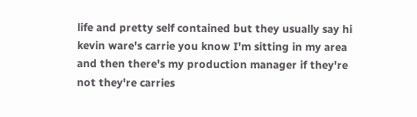life and pretty self contained but they usually say hi kevin ware's carrie you know I'm sitting in my area and then there's my production manager if they're not they're carries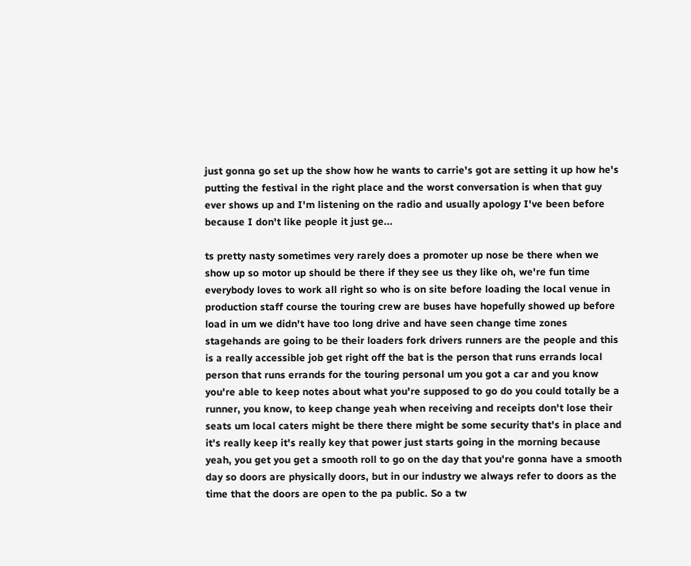just gonna go set up the show how he wants to carrie's got are setting it up how he's putting the festival in the right place and the worst conversation is when that guy ever shows up and I'm listening on the radio and usually apology I've been before because I don't like people it just ge...

ts pretty nasty sometimes very rarely does a promoter up nose be there when we show up so motor up should be there if they see us they like oh, we're fun time everybody loves to work all right so who is on site before loading the local venue in production staff course the touring crew are buses have hopefully showed up before load in um we didn't have too long drive and have seen change time zones stagehands are going to be their loaders fork drivers runners are the people and this is a really accessible job get right off the bat is the person that runs errands local person that runs errands for the touring personal um you got a car and you know you're able to keep notes about what you're supposed to go do you could totally be a runner, you know, to keep change yeah when receiving and receipts don't lose their seats um local caters might be there there might be some security that's in place and it's really keep it's really key that power just starts going in the morning because yeah, you get you get a smooth roll to go on the day that you're gonna have a smooth day so doors are physically doors, but in our industry we always refer to doors as the time that the doors are open to the pa public. So a tw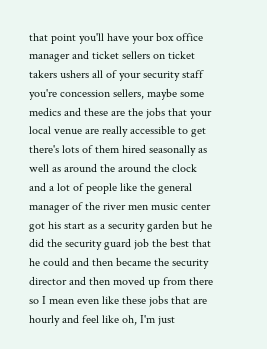that point you'll have your box office manager and ticket sellers on ticket takers ushers all of your security staff you're concession sellers, maybe some medics and these are the jobs that your local venue are really accessible to get there's lots of them hired seasonally as well as around the around the clock and a lot of people like the general manager of the river men music center got his start as a security garden but he did the security guard job the best that he could and then became the security director and then moved up from there so I mean even like these jobs that are hourly and feel like oh, I'm just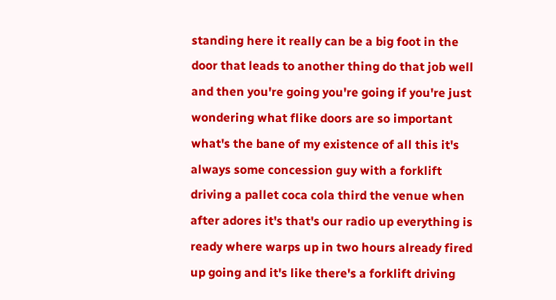standing here it really can be a big foot in the door that leads to another thing do that job well and then you're going you're going if you're just wondering what flike doors are so important what's the bane of my existence of all this it's always some concession guy with a forklift driving a pallet coca cola third the venue when after adores it's that's our radio up everything is ready where warps up in two hours already fired up going and it's like there's a forklift driving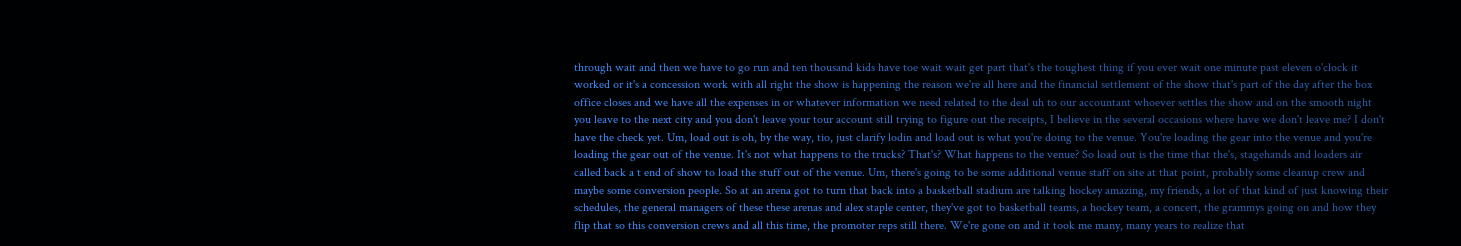through wait and then we have to go run and ten thousand kids have toe wait wait get part that's the toughest thing if you ever wait one minute past eleven o'clock it worked or it's a concession work with all right the show is happening the reason we're all here and the financial settlement of the show that's part of the day after the box office closes and we have all the expenses in or whatever information we need related to the deal uh to our accountant whoever settles the show and on the smooth night you leave to the next city and you don't leave your tour account still trying to figure out the receipts, I believe in the several occasions where have we don't leave me? I don't have the check yet. Um, load out is oh, by the way, tio, just clarify lodin and load out is what you're doing to the venue. You're loading the gear into the venue and you're loading the gear out of the venue. It's not what happens to the trucks? That's? What happens to the venue? So load out is the time that the's, stagehands and loaders air called back a t end of show to load the stuff out of the venue. Um, there's going to be some additional venue staff on site at that point, probably some cleanup crew and maybe some conversion people. So at an arena got to turn that back into a basketball stadium are talking hockey amazing, my friends, a lot of that kind of just knowing their schedules, the general managers of these these arenas and alex staple center, they've got to basketball teams, a hockey team, a concert, the grammys going on and how they flip that so this conversion crews and all this time, the promoter reps still there. We're gone on and it took me many, many years to realize that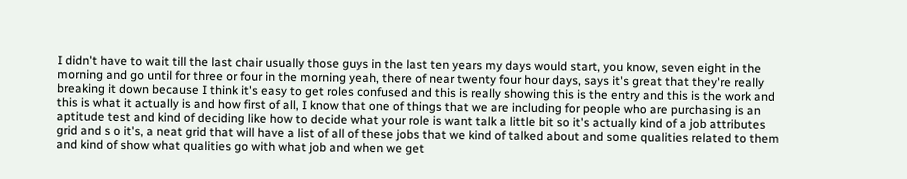I didn't have to wait till the last chair usually those guys in the last ten years my days would start, you know, seven eight in the morning and go until for three or four in the morning yeah, there of near twenty four hour days, says it's great that they're really breaking it down because I think it's easy to get roles confused and this is really showing this is the entry and this is the work and this is what it actually is and how first of all, I know that one of things that we are including for people who are purchasing is an aptitude test and kind of deciding like how to decide what your role is want talk a little bit so it's actually kind of a job attributes grid and s o it's, a neat grid that will have a list of all of these jobs that we kind of talked about and some qualities related to them and kind of show what qualities go with what job and when we get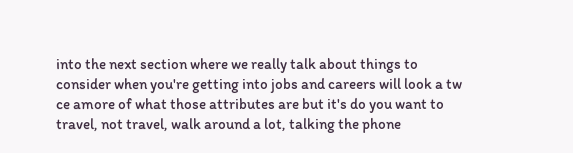into the next section where we really talk about things to consider when you're getting into jobs and careers will look a tw ce amore of what those attributes are but it's do you want to travel, not travel, walk around a lot, talking the phone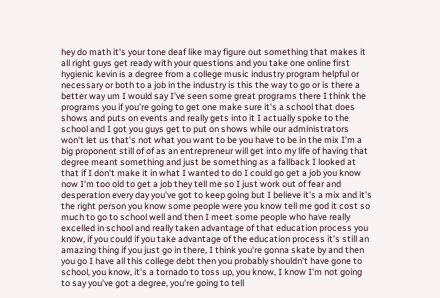hey do math it's your tone deaf like may figure out something that makes it all right guys get ready with your questions and you take one online first hygienic kevin is a degree from a college music industry program helpful or necessary or both to a job in the industry is this the way to go or is there a better way um I would say I've seen some great programs there I think the programs you if you're going to get one make sure it's a school that does shows and puts on events and really gets into it I actually spoke to the school and I got you guys get to put on shows while our administrators won't let us that's not what you want to be you have to be in the mix I'm a big proponent still of of as an entrepreneur will get into my life of having that degree meant something and just be something as a fallback I looked at that if I don't make it in what I wanted to do I could go get a job you know now I'm too old to get a job they tell me so I just work out of fear and desperation every day you've got to keep going but I believe it's a mix and it's the right person you know some people were you know tell me god it cost so much to go to school well and then I meet some people who have really excelled in school and really taken advantage of that education process you know, if you could if you take advantage of the education process it's still an amazing thing if you just go in there, I think you're gonna skate by and then you go I have all this college debt then you probably shouldn't have gone to school, you know, it's a tornado to toss up, you know, I know I'm not going to say you've got a degree, you're going to tell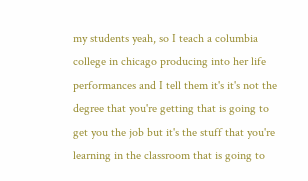my students yeah, so I teach a columbia college in chicago producing into her life performances and I tell them it's it's not the degree that you're getting that is going to get you the job but it's the stuff that you're learning in the classroom that is going to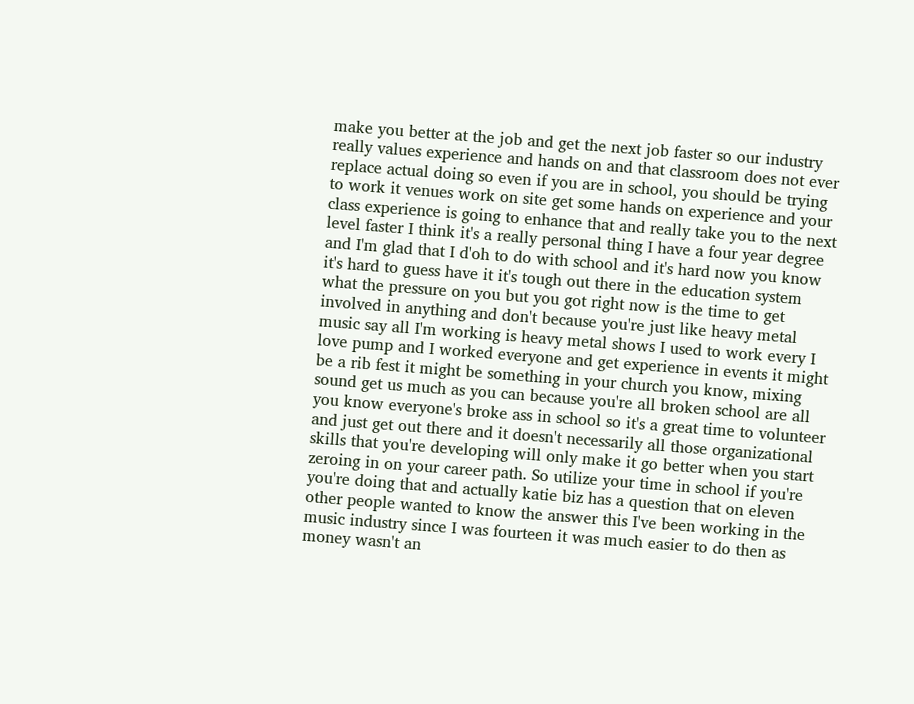make you better at the job and get the next job faster so our industry really values experience and hands on and that classroom does not ever replace actual doing so even if you are in school, you should be trying to work it venues work on site get some hands on experience and your class experience is going to enhance that and really take you to the next level faster I think it's a really personal thing I have a four year degree and I'm glad that I d'oh to do with school and it's hard now you know it's hard to guess have it it's tough out there in the education system what the pressure on you but you got right now is the time to get involved in anything and don't because you're just like heavy metal music say all I'm working is heavy metal shows I used to work every I love pump and I worked everyone and get experience in events it might be a rib fest it might be something in your church you know, mixing sound get us much as you can because you're all broken school are all you know everyone's broke ass in school so it's a great time to volunteer and just get out there and it doesn't necessarily all those organizational skills that you're developing will only make it go better when you start zeroing in on your career path. So utilize your time in school if you're you're doing that and actually katie biz has a question that on eleven other people wanted to know the answer this I've been working in the music industry since I was fourteen it was much easier to do then as money wasn't an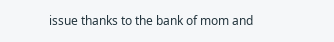issue thanks to the bank of mom and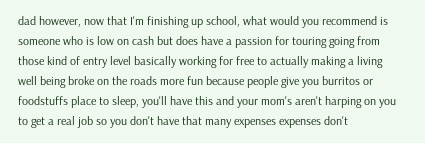dad however, now that I'm finishing up school, what would you recommend is someone who is low on cash but does have a passion for touring going from those kind of entry level basically working for free to actually making a living well being broke on the roads more fun because people give you burritos or foodstuffs place to sleep, you'll have this and your mom's aren't harping on you to get a real job so you don't have that many expenses expenses don't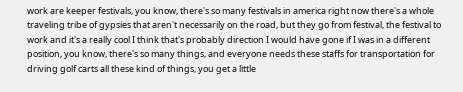work are keeper festivals, you know, there's so many festivals in america right now there's a whole traveling tribe of gypsies that aren't necessarily on the road, but they go from festival, the festival to work and it's a really cool I think that's probably direction I would have gone if I was in a different position, you know, there's so many things, and everyone needs these staffs for transportation for driving golf carts all these kind of things, you get a little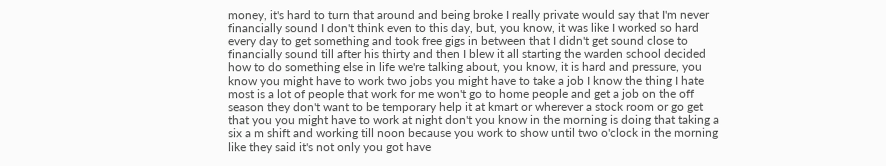money, it's hard to turn that around and being broke I really private would say that I'm never financially sound I don't think even to this day, but, you know, it was like I worked so hard every day to get something and took free gigs in between that I didn't get sound close to financially sound till after his thirty and then I blew it all starting the warden school decided how to do something else in life we're talking about, you know, it is hard and pressure, you know you might have to work two jobs you might have to take a job I know the thing I hate most is a lot of people that work for me won't go to home people and get a job on the off season they don't want to be temporary help it at kmart or wherever a stock room or go get that you you might have to work at night don't you know in the morning is doing that taking a six a m shift and working till noon because you work to show until two o'clock in the morning like they said it's not only you got have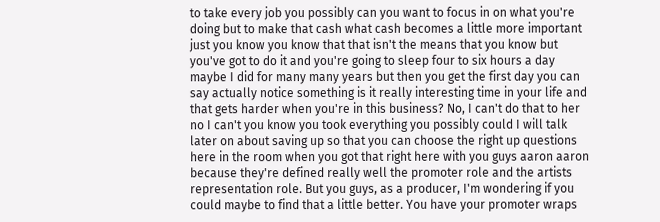to take every job you possibly can you want to focus in on what you're doing but to make that cash what cash becomes a little more important just you know you know that that isn't the means that you know but you've got to do it and you're going to sleep four to six hours a day maybe I did for many many years but then you get the first day you can say actually notice something is it really interesting time in your life and that gets harder when you're in this business? No, I can't do that to her no I can't you know you took everything you possibly could I will talk later on about saving up so that you can choose the right up questions here in the room when you got that right here with you guys aaron aaron because they're defined really well the promoter role and the artists representation role. But you guys, as a producer, I'm wondering if you could maybe to find that a little better. You have your promoter wraps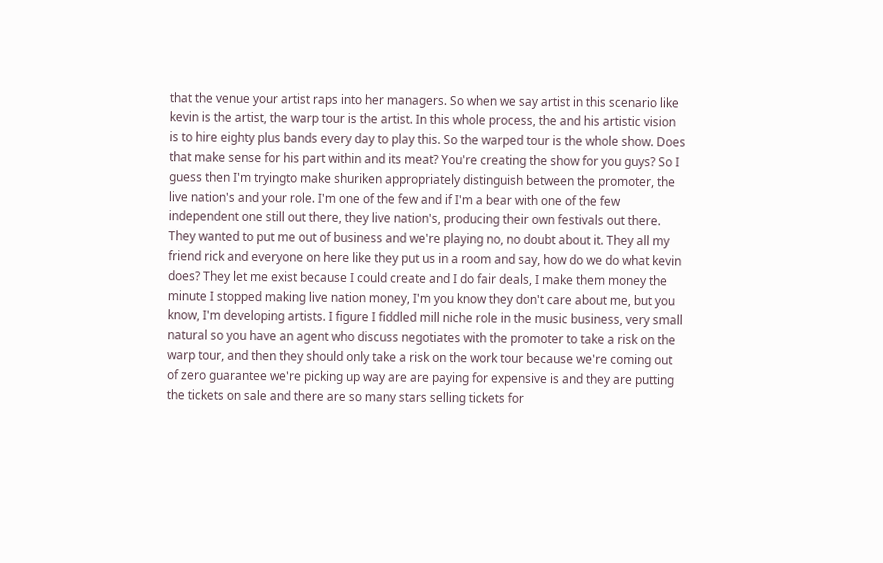that the venue your artist raps into her managers. So when we say artist in this scenario like kevin is the artist, the warp tour is the artist. In this whole process, the and his artistic vision is to hire eighty plus bands every day to play this. So the warped tour is the whole show. Does that make sense for his part within and its meat? You're creating the show for you guys? So I guess then I'm tryingto make shuriken appropriately distinguish between the promoter, the live nation's and your role. I'm one of the few and if I'm a bear with one of the few independent one still out there, they live nation's, producing their own festivals out there. They wanted to put me out of business and we're playing no, no doubt about it. They all my friend rick and everyone on here like they put us in a room and say, how do we do what kevin does? They let me exist because I could create and I do fair deals, I make them money the minute I stopped making live nation money, I'm you know they don't care about me, but you know, I'm developing artists. I figure I fiddled mill niche role in the music business, very small natural so you have an agent who discuss negotiates with the promoter to take a risk on the warp tour, and then they should only take a risk on the work tour because we're coming out of zero guarantee we're picking up way are are paying for expensive is and they are putting the tickets on sale and there are so many stars selling tickets for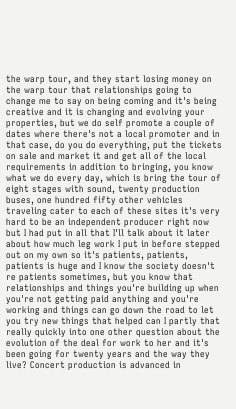the warp tour, and they start losing money on the warp tour that relationships going to change me to say on being coming and it's being creative and it is changing and evolving your properties, but we do self promote a couple of dates where there's not a local promoter and in that case, do you do everything, put the tickets on sale and market it and get all of the local requirements in addition to bringing, you know what we do every day, which is bring the tour of eight stages with sound, twenty production buses, one hundred fifty other vehicles traveling cater to each of these sites it's very hard to be an independent producer right now but I had put in all that I'll talk about it later about how much leg work I put in before stepped out on my own so it's patients, patients, patients is huge and I know the society doesn't re patients sometimes, but you know that relationships and things you're building up when you're not getting paid anything and you're working and things can go down the road to let you try new things that helped can I partly that really quickly into one other question about the evolution of the deal for work to her and it's been going for twenty years and the way they live? Concert production is advanced in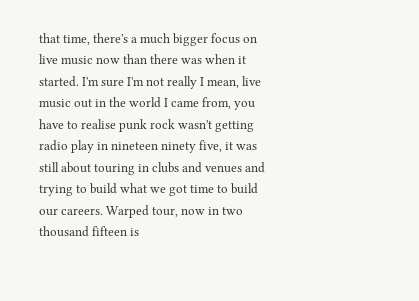that time, there's a much bigger focus on live music now than there was when it started. I'm sure I'm not really I mean, live music out in the world I came from, you have to realise punk rock wasn't getting radio play in nineteen ninety five, it was still about touring in clubs and venues and trying to build what we got time to build our careers. Warped tour, now in two thousand fifteen is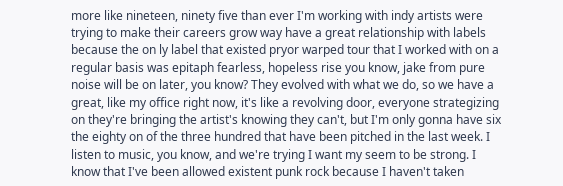more like nineteen, ninety five than ever I'm working with indy artists were trying to make their careers grow way have a great relationship with labels because the on ly label that existed pryor warped tour that I worked with on a regular basis was epitaph fearless, hopeless rise you know, jake from pure noise will be on later, you know? They evolved with what we do, so we have a great, like my office right now, it's like a revolving door, everyone strategizing on they're bringing the artist's knowing they can't, but I'm only gonna have six the eighty on of the three hundred that have been pitched in the last week. I listen to music, you know, and we're trying I want my seem to be strong. I know that I've been allowed existent punk rock because I haven't taken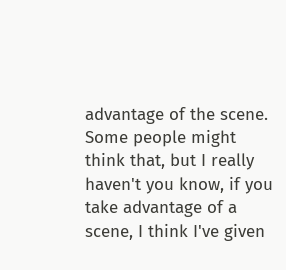advantage of the scene. Some people might think that, but I really haven't you know, if you take advantage of a scene, I think I've given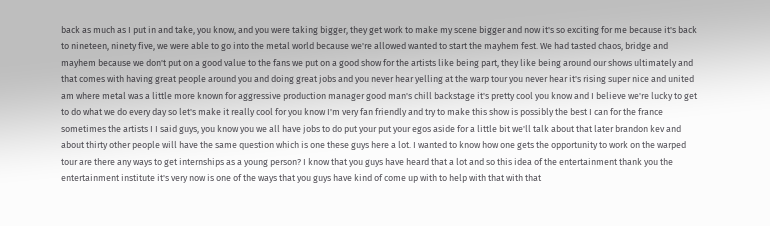back as much as I put in and take, you know, and you were taking bigger, they get work to make my scene bigger and now it's so exciting for me because it's back to nineteen, ninety five, we were able to go into the metal world because we're allowed wanted to start the mayhem fest. We had tasted chaos, bridge and mayhem because we don't put on a good value to the fans we put on a good show for the artists like being part, they like being around our shows ultimately and that comes with having great people around you and doing great jobs and you never hear yelling at the warp tour you never hear it's rising super nice and united am where metal was a little more known for aggressive production manager good man's chill backstage it's pretty cool you know and I believe we're lucky to get to do what we do every day so let's make it really cool for you know I'm very fan friendly and try to make this show is possibly the best I can for the france sometimes the artists I I said guys, you know you we all have jobs to do put your put your egos aside for a little bit we'll talk about that later brandon kev and about thirty other people will have the same question which is one these guys here a lot. I wanted to know how one gets the opportunity to work on the warped tour are there any ways to get internships as a young person? I know that you guys have heard that a lot and so this idea of the entertainment thank you the entertainment institute it's very now is one of the ways that you guys have kind of come up with to help with that with that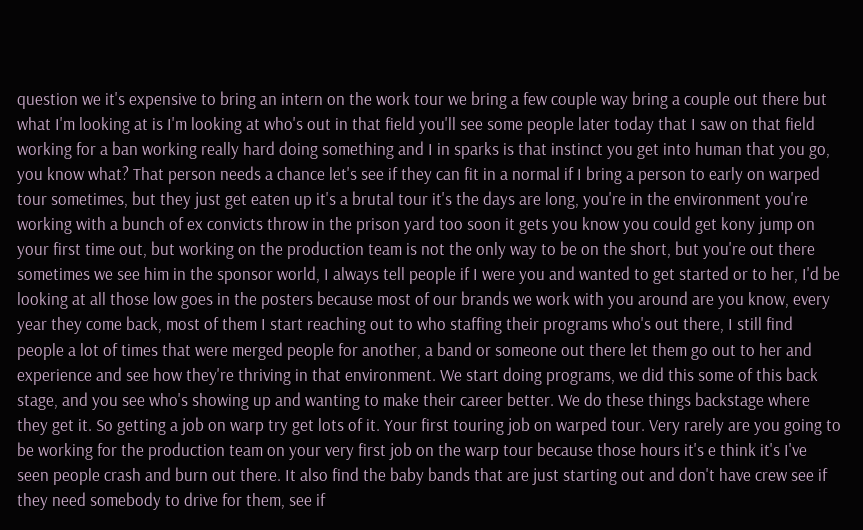question we it's expensive to bring an intern on the work tour we bring a few couple way bring a couple out there but what I'm looking at is I'm looking at who's out in that field you'll see some people later today that I saw on that field working for a ban working really hard doing something and I in sparks is that instinct you get into human that you go, you know what? That person needs a chance let's see if they can fit in a normal if I bring a person to early on warped tour sometimes, but they just get eaten up it's a brutal tour it's the days are long, you're in the environment you're working with a bunch of ex convicts throw in the prison yard too soon it gets you know you could get kony jump on your first time out, but working on the production team is not the only way to be on the short, but you're out there sometimes we see him in the sponsor world, I always tell people if I were you and wanted to get started or to her, I'd be looking at all those low goes in the posters because most of our brands we work with you around are you know, every year they come back, most of them I start reaching out to who staffing their programs who's out there, I still find people a lot of times that were merged people for another, a band or someone out there let them go out to her and experience and see how they're thriving in that environment. We start doing programs, we did this some of this back stage, and you see who's showing up and wanting to make their career better. We do these things backstage where they get it. So getting a job on warp try get lots of it. Your first touring job on warped tour. Very rarely are you going to be working for the production team on your very first job on the warp tour because those hours it's e think it's I've seen people crash and burn out there. It also find the baby bands that are just starting out and don't have crew see if they need somebody to drive for them, see if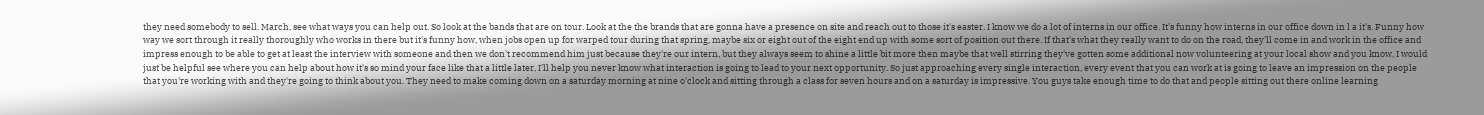they need somebody to sell. March, see what ways you can help out. So look at the bands that are on tour. Look at the the brands that are gonna have a presence on site and reach out to those it's easter. I know we do a lot of interns in our office. It's funny how interns in our office down in l a it's. Funny how way we sort through it really thoroughly who works in there but it's funny how, when jobs open up for warped tour during that spring, maybe six or eight out of the eight end up with some sort of position out there. If that's what they really want to do on the road, they'll come in and work in the office and impress enough to be able to get at least the interview with someone and then we don't recommend him just because they're our intern, but they always seem to shine a little bit more then maybe that well stirring they've gotten some additional now volunteering at your local show and you know, I would just be helpful see where you can help about how it's so mind your face like that a little later, I'll help you never know what interaction is going to lead to your next opportunity. So just approaching every single interaction, every event that you can work at is going to leave an impression on the people that you're working with and they're going to think about you. They need to make coming down on a saturday morning at nine o'clock and sitting through a class for seven hours and on a saturday is impressive. You guys take enough time to do that and people sitting out there online learning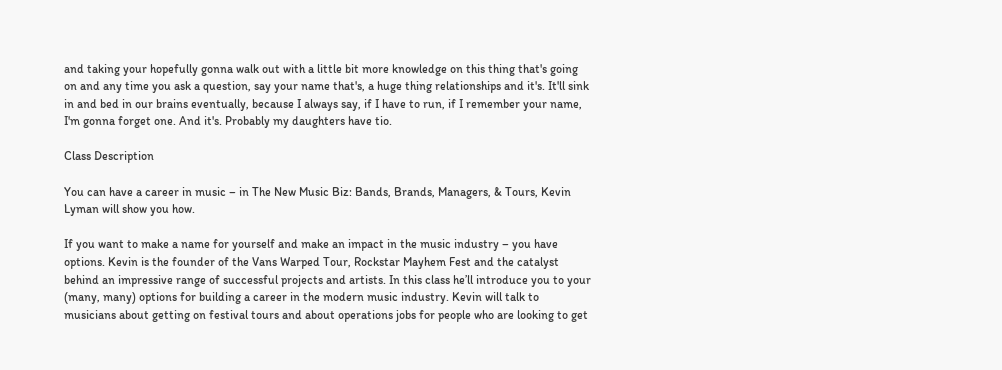and taking your hopefully gonna walk out with a little bit more knowledge on this thing that's going on and any time you ask a question, say your name that's, a huge thing relationships and it's. It'll sink in and bed in our brains eventually, because I always say, if I have to run, if I remember your name, I'm gonna forget one. And it's. Probably my daughters have tio.

Class Description

You can have a career in music – in The New Music Biz: Bands, Brands, Managers, & Tours, Kevin Lyman will show you how.

If you want to make a name for yourself and make an impact in the music industry – you have options. Kevin is the founder of the Vans Warped Tour, Rockstar Mayhem Fest and the catalyst behind an impressive range of successful projects and artists. In this class he’ll introduce you to your (many, many) options for building a career in the modern music industry. Kevin will talk to musicians about getting on festival tours and about operations jobs for people who are looking to get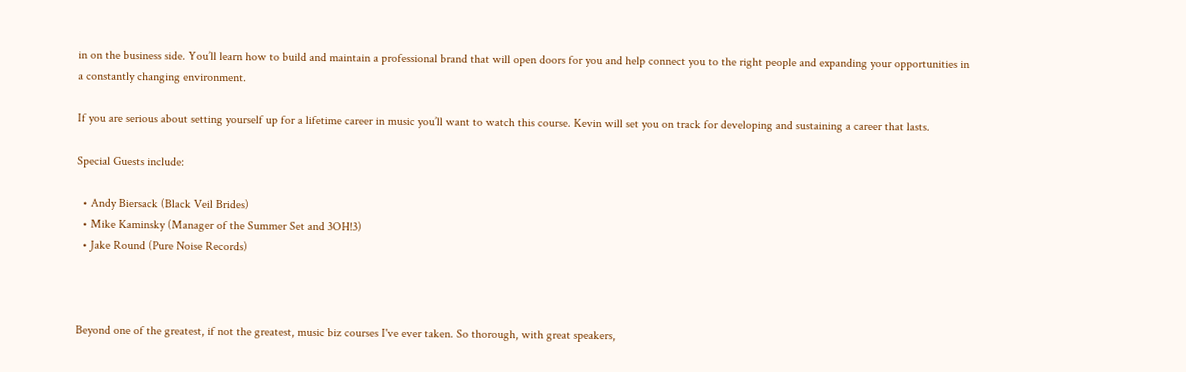in on the business side. You’ll learn how to build and maintain a professional brand that will open doors for you and help connect you to the right people and expanding your opportunities in a constantly changing environment.

If you are serious about setting yourself up for a lifetime career in music you’ll want to watch this course. Kevin will set you on track for developing and sustaining a career that lasts.

Special Guests include:

  • Andy Biersack (Black Veil Brides)
  • Mike Kaminsky (Manager of the Summer Set and 3OH!3)
  • Jake Round (Pure Noise Records)



Beyond one of the greatest, if not the greatest, music biz courses I've ever taken. So thorough, with great speakers,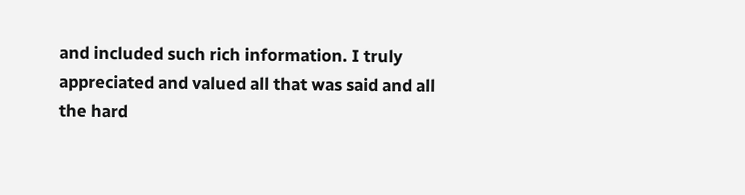and included such rich information. I truly appreciated and valued all that was said and all the hard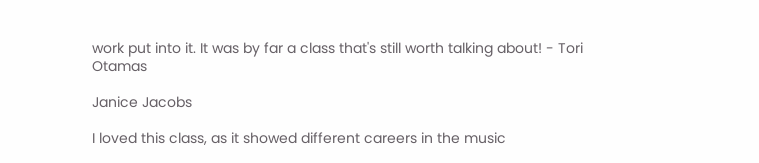work put into it. It was by far a class that's still worth talking about! - Tori Otamas

Janice Jacobs

I loved this class, as it showed different careers in the music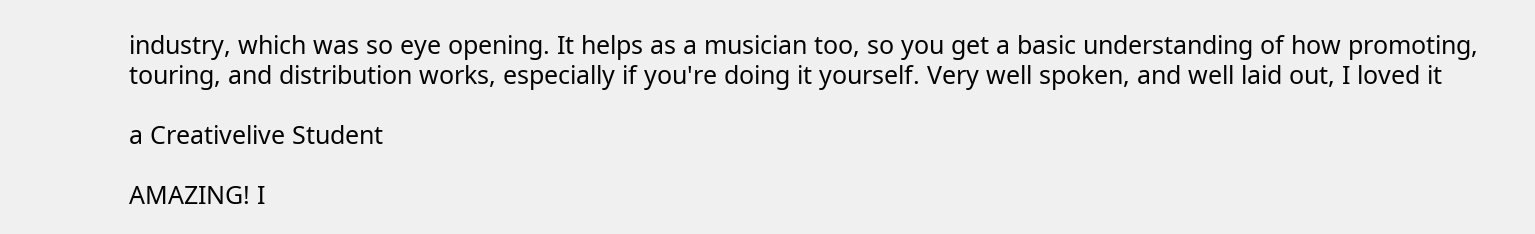industry, which was so eye opening. It helps as a musician too, so you get a basic understanding of how promoting, touring, and distribution works, especially if you're doing it yourself. Very well spoken, and well laid out, I loved it

a Creativelive Student

AMAZING! I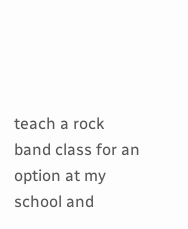teach a rock band class for an option at my school and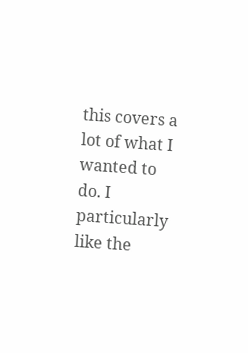this covers a lot of what I wanted to do. I particularly like the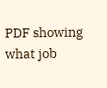PDF showing what job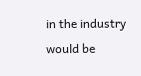in the industry would be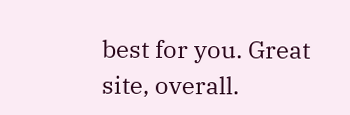best for you. Great site, overall.